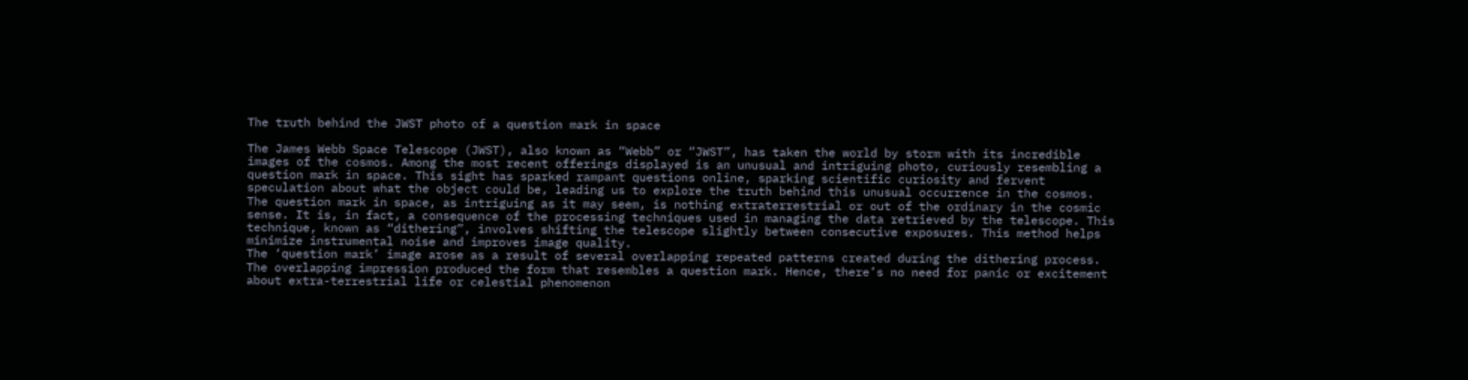The truth behind the JWST photo of a question mark in space

The James Webb Space Telescope (JWST), also known as “Webb” or “JWST”, has taken the world by storm with its incredible images of the cosmos. Among the most recent offerings displayed is an unusual and intriguing photo, curiously resembling a question mark in space. This sight has sparked rampant questions online, sparking scientific curiosity and fervent speculation about what the object could be, leading us to explore the truth behind this unusual occurrence in the cosmos.
The question mark in space, as intriguing as it may seem, is nothing extraterrestrial or out of the ordinary in the cosmic sense. It is, in fact, a consequence of the processing techniques used in managing the data retrieved by the telescope. This technique, known as “dithering”, involves shifting the telescope slightly between consecutive exposures. This method helps minimize instrumental noise and improves image quality.
The ‘question mark’ image arose as a result of several overlapping repeated patterns created during the dithering process. The overlapping impression produced the form that resembles a question mark. Hence, there’s no need for panic or excitement about extra-terrestrial life or celestial phenomenon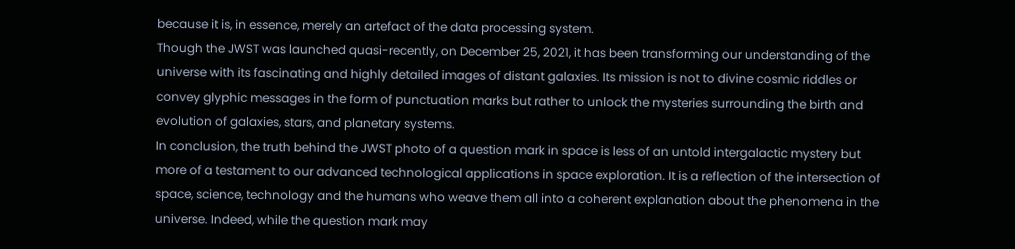because it is, in essence, merely an artefact of the data processing system.
Though the JWST was launched quasi-recently, on December 25, 2021, it has been transforming our understanding of the universe with its fascinating and highly detailed images of distant galaxies. Its mission is not to divine cosmic riddles or convey glyphic messages in the form of punctuation marks but rather to unlock the mysteries surrounding the birth and evolution of galaxies, stars, and planetary systems.
In conclusion, the truth behind the JWST photo of a question mark in space is less of an untold intergalactic mystery but more of a testament to our advanced technological applications in space exploration. It is a reflection of the intersection of space, science, technology and the humans who weave them all into a coherent explanation about the phenomena in the universe. Indeed, while the question mark may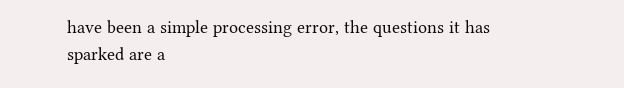have been a simple processing error, the questions it has sparked are a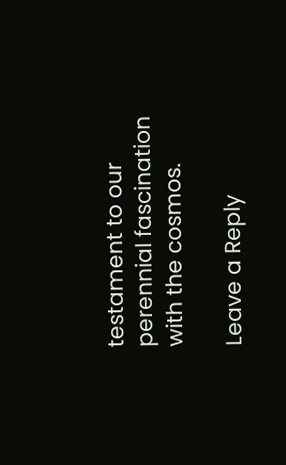testament to our perennial fascination with the cosmos.

Leave a Reply